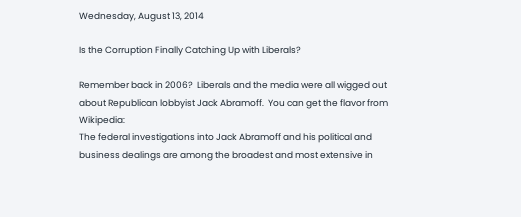Wednesday, August 13, 2014

Is the Corruption Finally Catching Up with Liberals?

Remember back in 2006?  Liberals and the media were all wigged out about Republican lobbyist Jack Abramoff.  You can get the flavor from Wikipedia:
The federal investigations into Jack Abramoff and his political and business dealings are among the broadest and most extensive in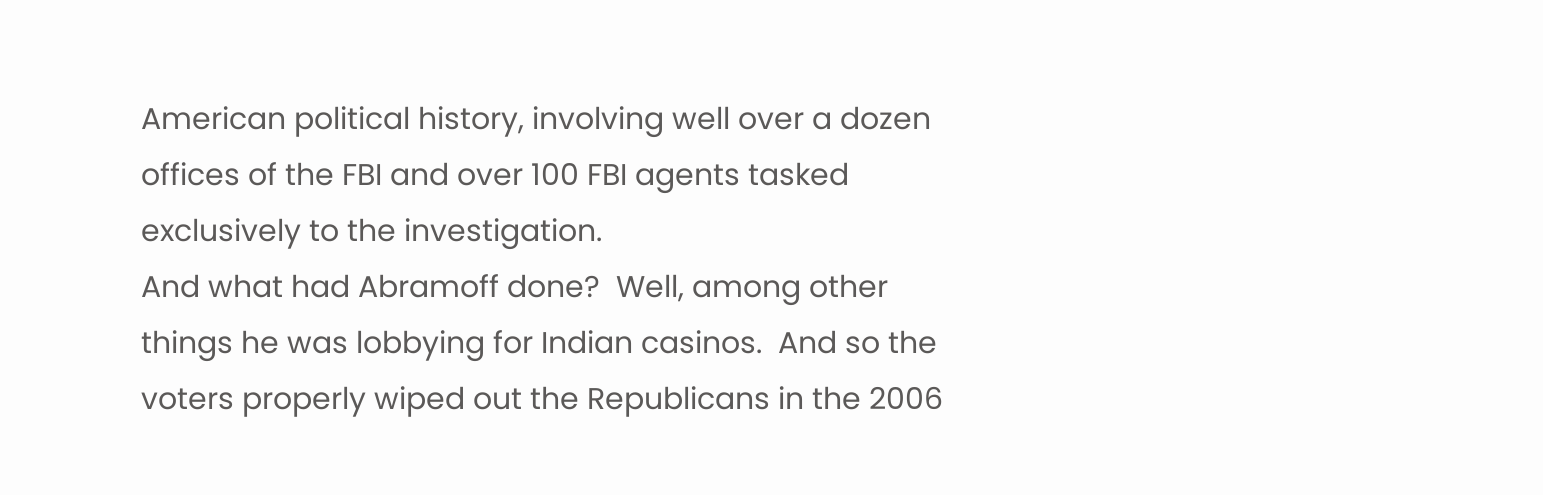American political history, involving well over a dozen offices of the FBI and over 100 FBI agents tasked exclusively to the investigation.
And what had Abramoff done?  Well, among other things he was lobbying for Indian casinos.  And so the voters properly wiped out the Republicans in the 2006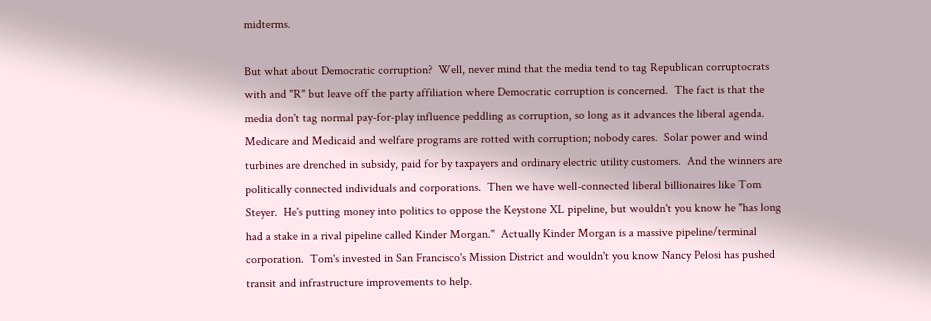midterms.

But what about Democratic corruption?  Well, never mind that the media tend to tag Republican corruptocrats with and "R" but leave off the party affiliation where Democratic corruption is concerned.  The fact is that the media don't tag normal pay-for-play influence peddling as corruption, so long as it advances the liberal agenda. Medicare and Medicaid and welfare programs are rotted with corruption; nobody cares.  Solar power and wind turbines are drenched in subsidy, paid for by taxpayers and ordinary electric utility customers.  And the winners are politically connected individuals and corporations.  Then we have well-connected liberal billionaires like Tom Steyer.  He's putting money into politics to oppose the Keystone XL pipeline, but wouldn't you know he "has long had a stake in a rival pipeline called Kinder Morgan."  Actually Kinder Morgan is a massive pipeline/terminal corporation.  Tom's invested in San Francisco's Mission District and wouldn't you know Nancy Pelosi has pushed transit and infrastructure improvements to help.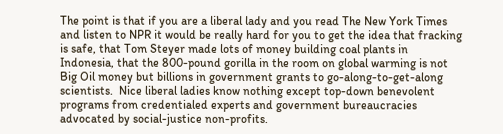The point is that if you are a liberal lady and you read The New York Times and listen to NPR it would be really hard for you to get the idea that fracking is safe, that Tom Steyer made lots of money building coal plants in Indonesia, that the 800-pound gorilla in the room on global warming is not Big Oil money but billions in government grants to go-along-to-get-along scientists.  Nice liberal ladies know nothing except top-down benevolent programs from credentialed experts and government bureaucracies advocated by social-justice non-profits.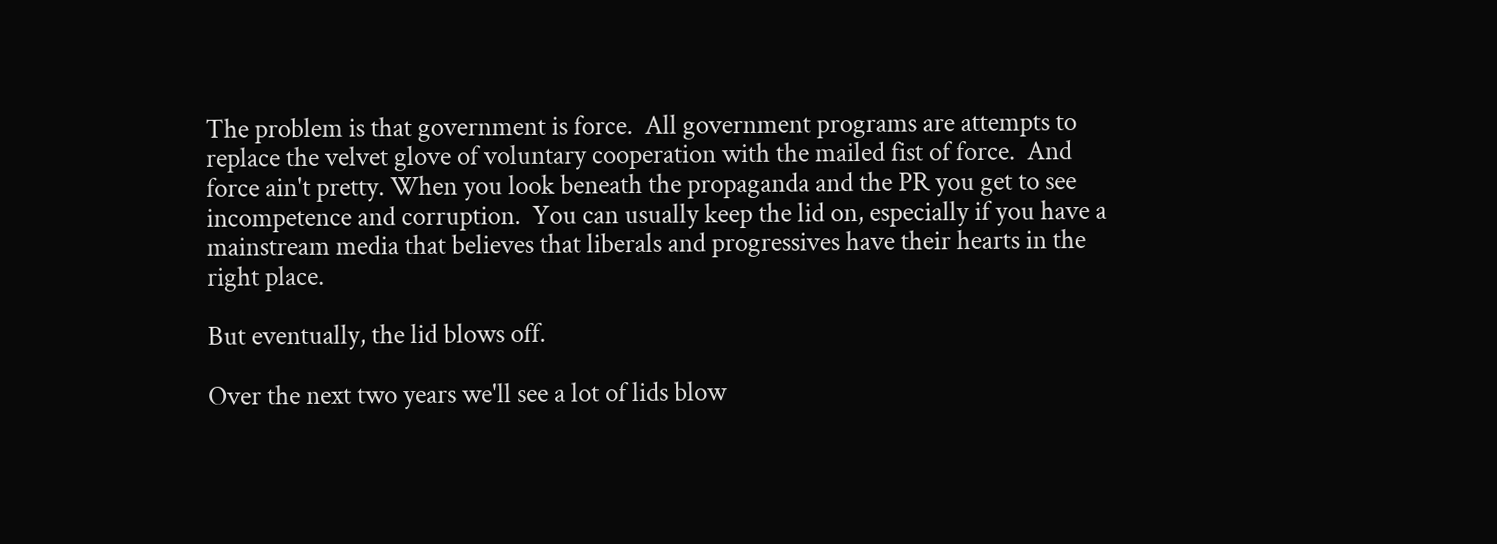The problem is that government is force.  All government programs are attempts to replace the velvet glove of voluntary cooperation with the mailed fist of force.  And force ain't pretty. When you look beneath the propaganda and the PR you get to see incompetence and corruption.  You can usually keep the lid on, especially if you have a mainstream media that believes that liberals and progressives have their hearts in the right place.

But eventually, the lid blows off.

Over the next two years we'll see a lot of lids blow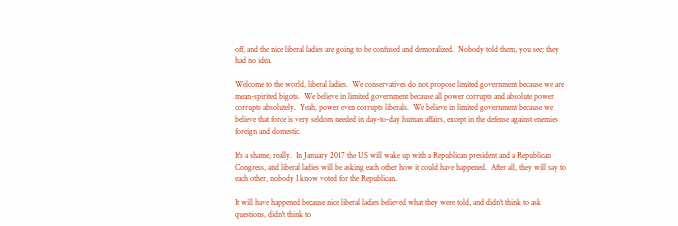off, and the nice liberal ladies are going to be confused and demoralized.  Nobody told them, you see; they had no idea.

Welcome to the world, liberal ladies.  We conservatives do not propose limited government because we are mean-spirited bigots.  We believe in limited government because all power corrupts and absolute power corrupts absolutely.  Yeah, power even corrupts liberals.  We believe in limited government because we believe that force is very seldom needed in day-to-day human affairs, except in the defense against enemies foreign and domestic.

It's a shame, really.  In January 2017 the US will wake up with a Republican president and a Republican Congress, and liberal ladies will be asking each other how it could have happened.  After all, they will say to each other, nobody I know voted for the Republican.

It will have happened because nice liberal ladies believed what they were told, and didn't think to ask questions, didn't think to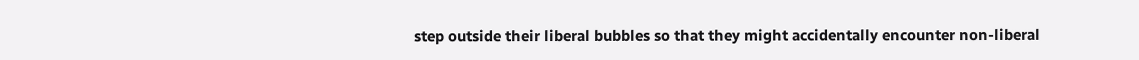step outside their liberal bubbles so that they might accidentally encounter non-liberal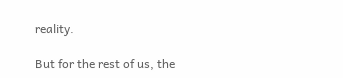reality.

But for the rest of us, the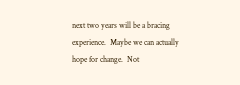next two years will be a bracing experience.  Maybe we can actually hope for change.  Not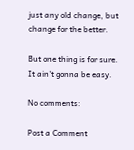just any old change, but change for the better.

But one thing is for sure.  It ain't gonna be easy.

No comments:

Post a Comment